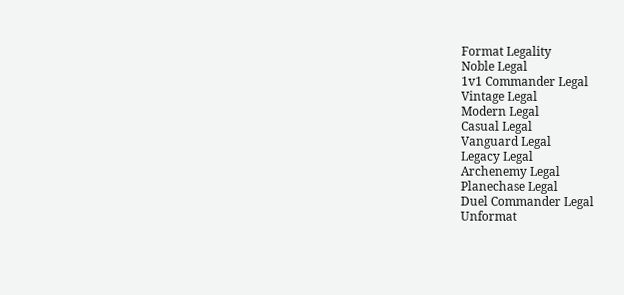Format Legality
Noble Legal
1v1 Commander Legal
Vintage Legal
Modern Legal
Casual Legal
Vanguard Legal
Legacy Legal
Archenemy Legal
Planechase Legal
Duel Commander Legal
Unformat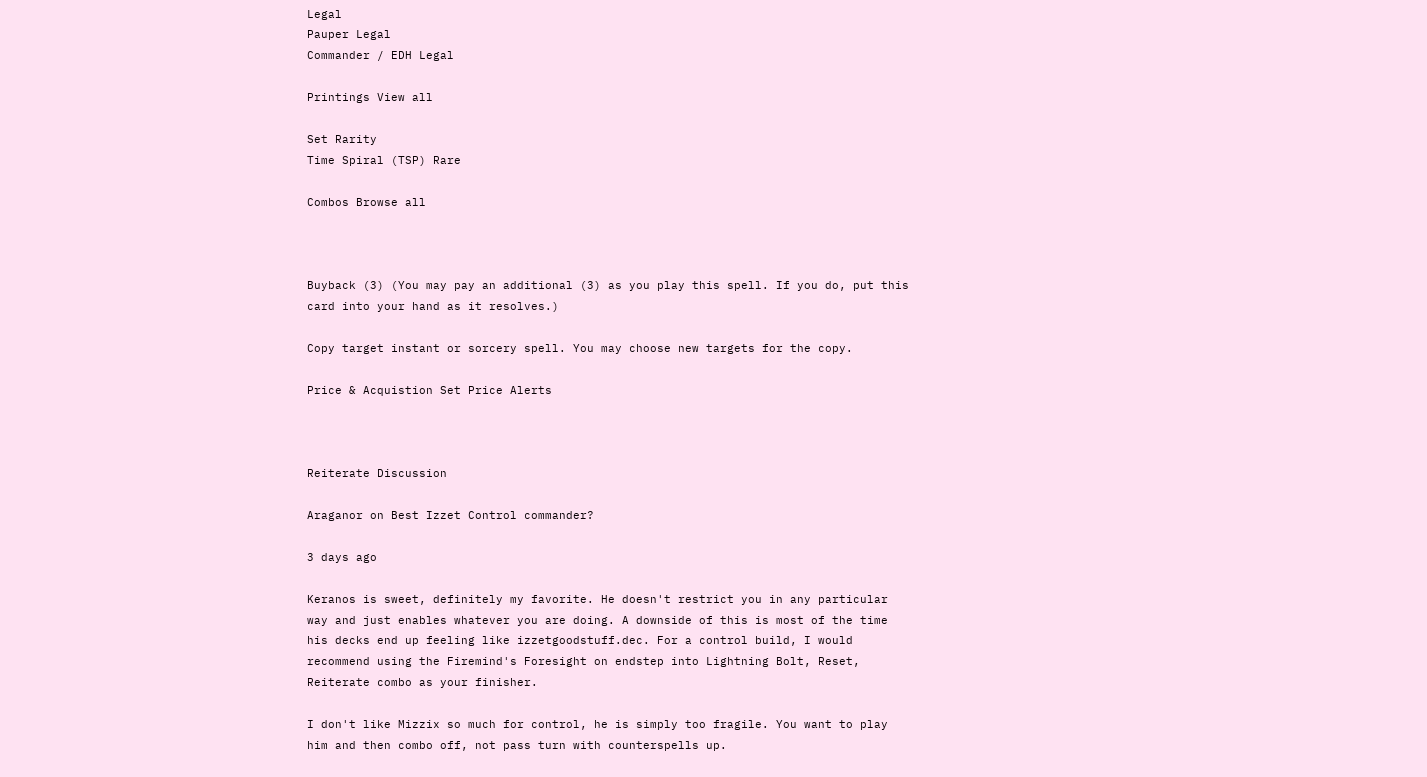Legal
Pauper Legal
Commander / EDH Legal

Printings View all

Set Rarity
Time Spiral (TSP) Rare

Combos Browse all



Buyback (3) (You may pay an additional (3) as you play this spell. If you do, put this card into your hand as it resolves.)

Copy target instant or sorcery spell. You may choose new targets for the copy.

Price & Acquistion Set Price Alerts



Reiterate Discussion

Araganor on Best Izzet Control commander?

3 days ago

Keranos is sweet, definitely my favorite. He doesn't restrict you in any particular way and just enables whatever you are doing. A downside of this is most of the time his decks end up feeling like izzetgoodstuff.dec. For a control build, I would recommend using the Firemind's Foresight on endstep into Lightning Bolt, Reset, Reiterate combo as your finisher.

I don't like Mizzix so much for control, he is simply too fragile. You want to play him and then combo off, not pass turn with counterspells up.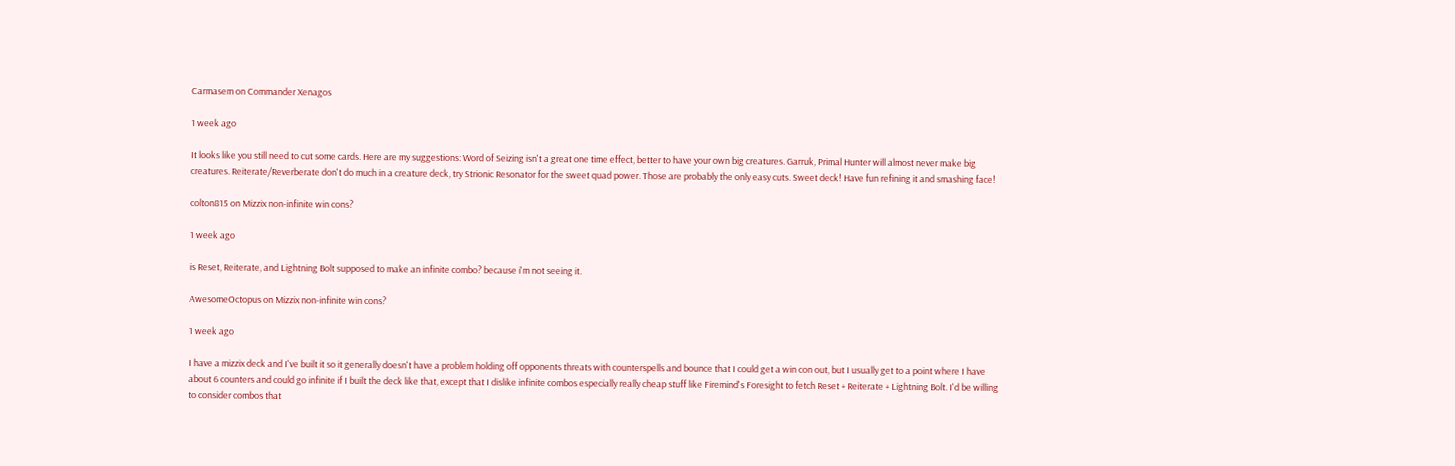Carmasem on Commander Xenagos

1 week ago

It looks like you still need to cut some cards. Here are my suggestions: Word of Seizing isn't a great one time effect, better to have your own big creatures. Garruk, Primal Hunter will almost never make big creatures. Reiterate/Reverberate don't do much in a creature deck, try Strionic Resonator for the sweet quad power. Those are probably the only easy cuts. Sweet deck! Have fun refining it and smashing face!

colton815 on Mizzix non-infinite win cons?

1 week ago

is Reset, Reiterate, and Lightning Bolt supposed to make an infinite combo? because i'm not seeing it.

AwesomeOctopus on Mizzix non-infinite win cons?

1 week ago

I have a mizzix deck and I've built it so it generally doesn't have a problem holding off opponents threats with counterspells and bounce that I could get a win con out, but I usually get to a point where I have about 6 counters and could go infinite if I built the deck like that, except that I dislike infinite combos especially really cheap stuff like Firemind's Foresight to fetch Reset + Reiterate + Lightning Bolt. I'd be willing to consider combos that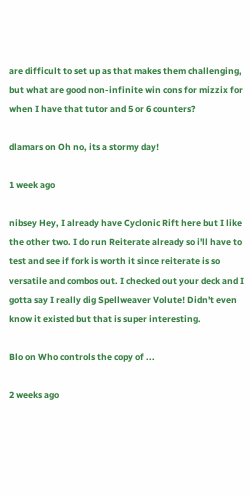are difficult to set up as that makes them challenging, but what are good non-infinite win cons for mizzix for when I have that tutor and 5 or 6 counters?

dlamars on Oh no, its a stormy day!

1 week ago

nibsey Hey, I already have Cyclonic Rift here but I like the other two. I do run Reiterate already so i'll have to test and see if fork is worth it since reiterate is so versatile and combos out. I checked out your deck and I gotta say I really dig Spellweaver Volute! Didn't even know it existed but that is super interesting.

Blo on Who controls the copy of ...

2 weeks ago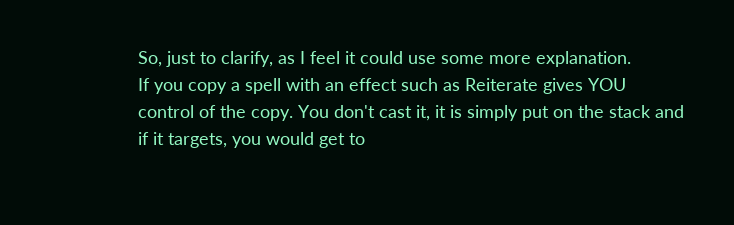So, just to clarify, as I feel it could use some more explanation.
If you copy a spell with an effect such as Reiterate gives YOU control of the copy. You don't cast it, it is simply put on the stack and if it targets, you would get to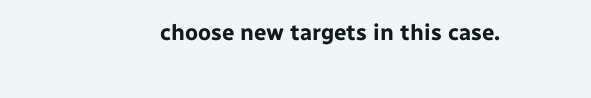choose new targets in this case.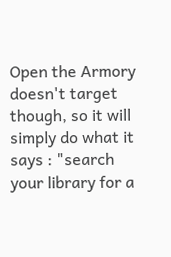Open the Armory doesn't target though, so it will simply do what it says : "search your library for a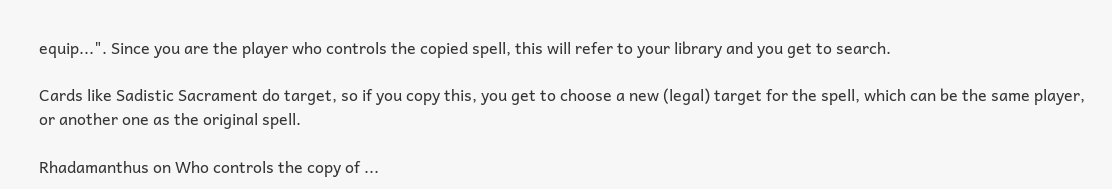equip...". Since you are the player who controls the copied spell, this will refer to your library and you get to search.

Cards like Sadistic Sacrament do target, so if you copy this, you get to choose a new (legal) target for the spell, which can be the same player, or another one as the original spell.

Rhadamanthus on Who controls the copy of ...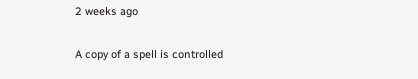2 weeks ago

A copy of a spell is controlled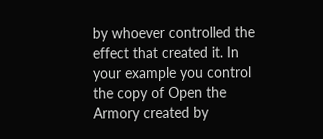by whoever controlled the effect that created it. In your example you control the copy of Open the Armory created by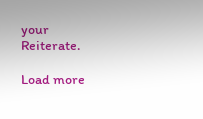your Reiterate.

Load more